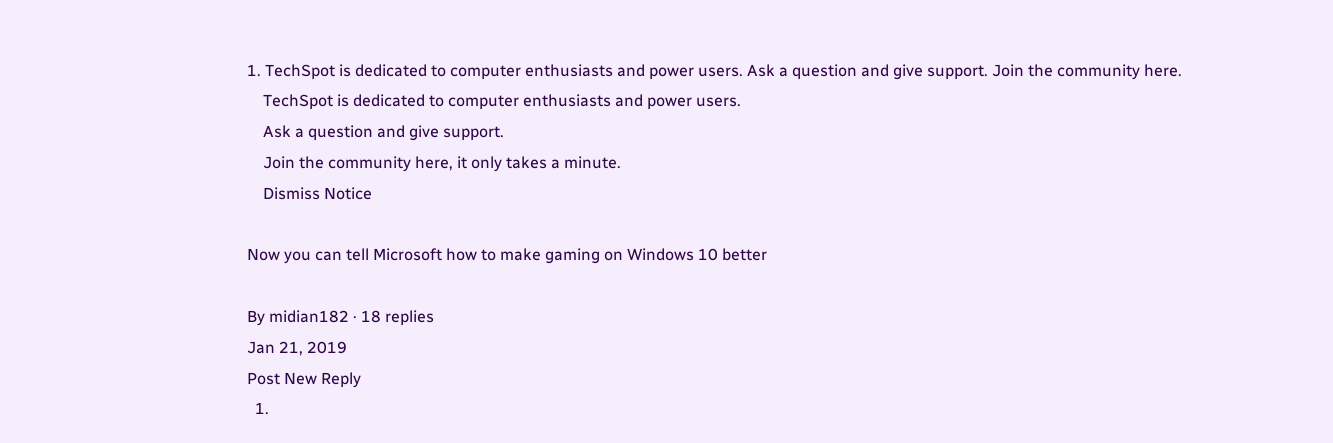1. TechSpot is dedicated to computer enthusiasts and power users. Ask a question and give support. Join the community here.
    TechSpot is dedicated to computer enthusiasts and power users.
    Ask a question and give support.
    Join the community here, it only takes a minute.
    Dismiss Notice

Now you can tell Microsoft how to make gaming on Windows 10 better

By midian182 · 18 replies
Jan 21, 2019
Post New Reply
  1.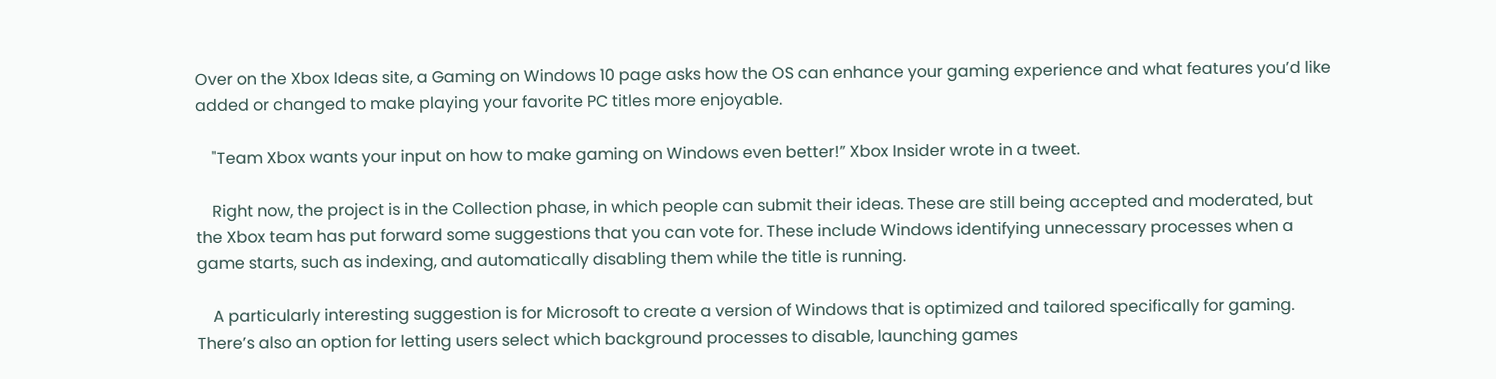Over on the Xbox Ideas site, a Gaming on Windows 10 page asks how the OS can enhance your gaming experience and what features you’d like added or changed to make playing your favorite PC titles more enjoyable.

    "Team Xbox wants your input on how to make gaming on Windows even better!” Xbox Insider wrote in a tweet.

    Right now, the project is in the Collection phase, in which people can submit their ideas. These are still being accepted and moderated, but the Xbox team has put forward some suggestions that you can vote for. These include Windows identifying unnecessary processes when a game starts, such as indexing, and automatically disabling them while the title is running.

    A particularly interesting suggestion is for Microsoft to create a version of Windows that is optimized and tailored specifically for gaming. There’s also an option for letting users select which background processes to disable, launching games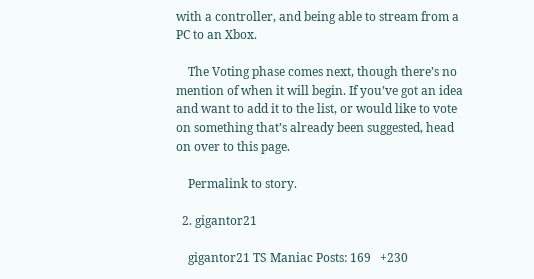with a controller, and being able to stream from a PC to an Xbox.

    The Voting phase comes next, though there’s no mention of when it will begin. If you’ve got an idea and want to add it to the list, or would like to vote on something that’s already been suggested, head on over to this page.

    Permalink to story.

  2. gigantor21

    gigantor21 TS Maniac Posts: 169   +230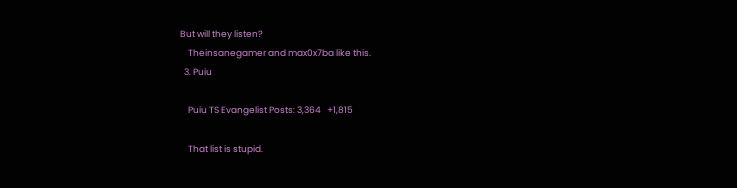But will they listen?
    Theinsanegamer and max0x7ba like this.
  3. Puiu

    Puiu TS Evangelist Posts: 3,364   +1,815

    That list is stupid.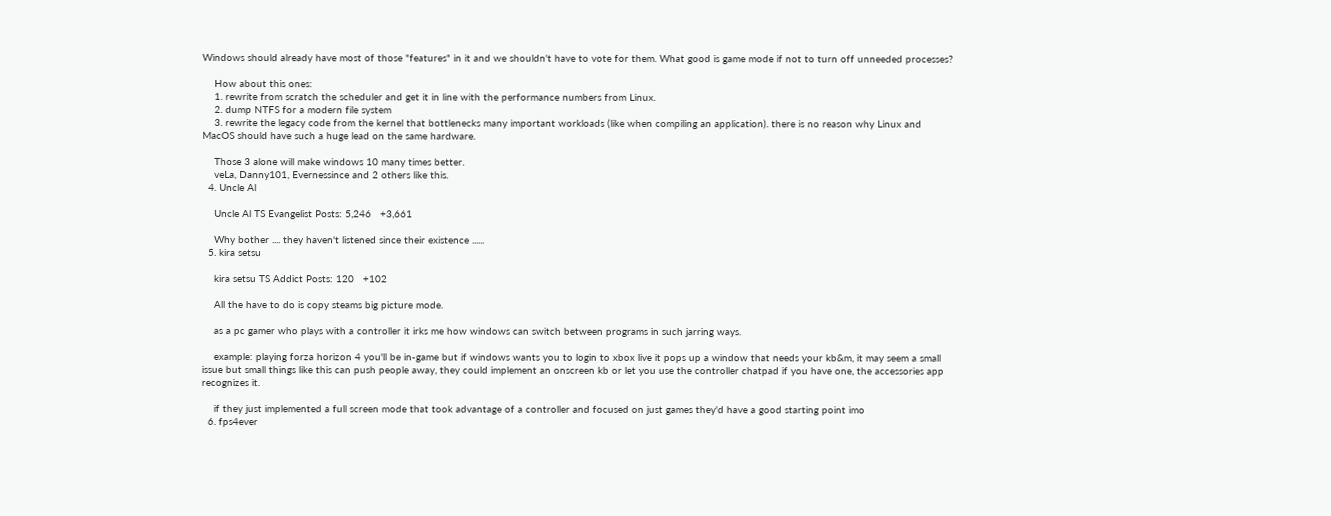Windows should already have most of those "features" in it and we shouldn't have to vote for them. What good is game mode if not to turn off unneeded processes?

    How about this ones:
    1. rewrite from scratch the scheduler and get it in line with the performance numbers from Linux.
    2. dump NTFS for a modern file system
    3. rewrite the legacy code from the kernel that bottlenecks many important workloads (like when compiling an application). there is no reason why Linux and MacOS should have such a huge lead on the same hardware.

    Those 3 alone will make windows 10 many times better.
    veLa, Danny101, Evernessince and 2 others like this.
  4. Uncle Al

    Uncle Al TS Evangelist Posts: 5,246   +3,661

    Why bother .... they haven't listened since their existence ......
  5. kira setsu

    kira setsu TS Addict Posts: 120   +102

    All the have to do is copy steams big picture mode.

    as a pc gamer who plays with a controller it irks me how windows can switch between programs in such jarring ways.

    example: playing forza horizon 4 you'll be in-game but if windows wants you to login to xbox live it pops up a window that needs your kb&m, it may seem a small issue but small things like this can push people away, they could implement an onscreen kb or let you use the controller chatpad if you have one, the accessories app recognizes it.

    if they just implemented a full screen mode that took advantage of a controller and focused on just games they'd have a good starting point imo
  6. fps4ever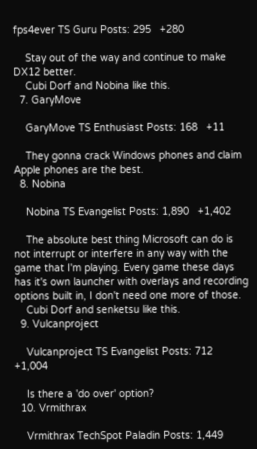fps4ever TS Guru Posts: 295   +280

    Stay out of the way and continue to make DX12 better.
    Cubi Dorf and Nobina like this.
  7. GaryMove

    GaryMove TS Enthusiast Posts: 168   +11

    They gonna crack Windows phones and claim Apple phones are the best.
  8. Nobina

    Nobina TS Evangelist Posts: 1,890   +1,402

    The absolute best thing Microsoft can do is not interrupt or interfere in any way with the game that I'm playing. Every game these days has it's own launcher with overlays and recording options built in, I don't need one more of those.
    Cubi Dorf and senketsu like this.
  9. Vulcanproject

    Vulcanproject TS Evangelist Posts: 712   +1,004

    Is there a 'do over' option?
  10. Vrmithrax

    Vrmithrax TechSpot Paladin Posts: 1,449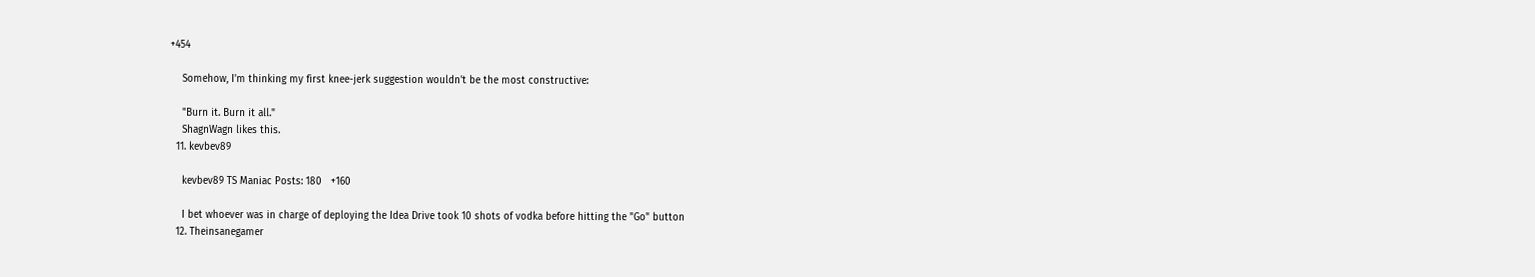+454

    Somehow, I'm thinking my first knee-jerk suggestion wouldn't be the most constructive:

    "Burn it. Burn it all."
    ShagnWagn likes this.
  11. kevbev89

    kevbev89 TS Maniac Posts: 180   +160

    I bet whoever was in charge of deploying the Idea Drive took 10 shots of vodka before hitting the "Go" button
  12. Theinsanegamer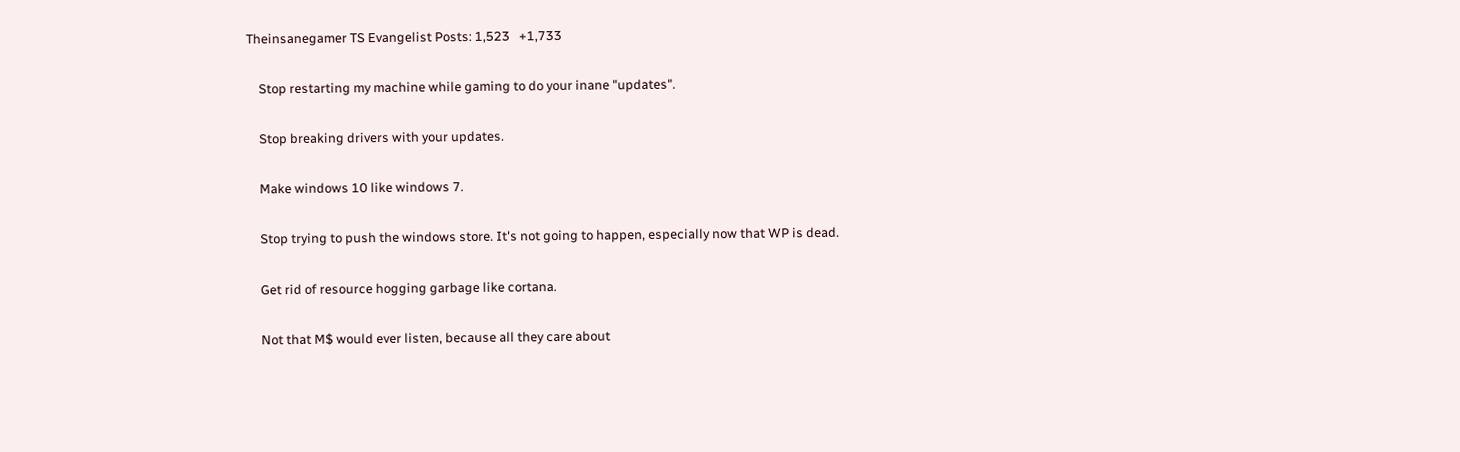Theinsanegamer TS Evangelist Posts: 1,523   +1,733

    Stop restarting my machine while gaming to do your inane "updates".

    Stop breaking drivers with your updates.

    Make windows 10 like windows 7.

    Stop trying to push the windows store. It's not going to happen, especially now that WP is dead.

    Get rid of resource hogging garbage like cortana.

    Not that M$ would ever listen, because all they care about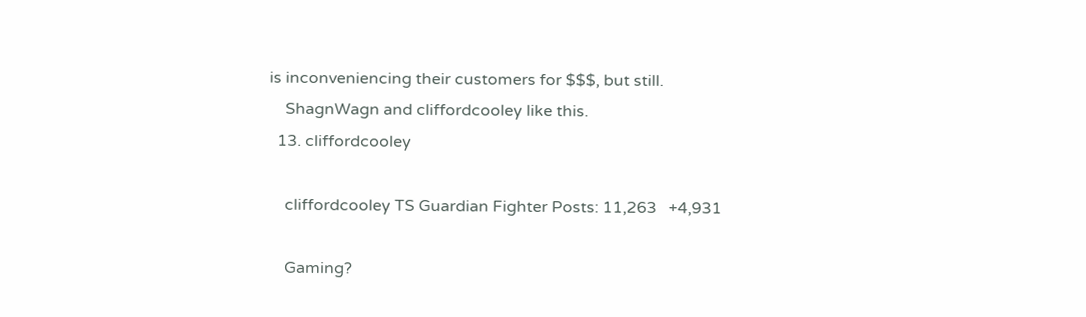is inconveniencing their customers for $$$, but still.
    ShagnWagn and cliffordcooley like this.
  13. cliffordcooley

    cliffordcooley TS Guardian Fighter Posts: 11,263   +4,931

    Gaming?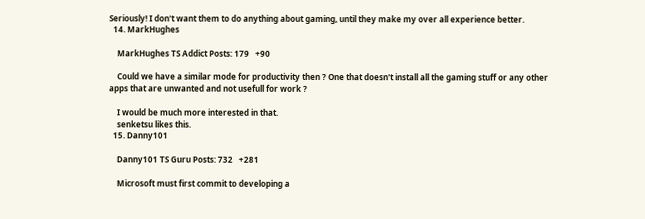Seriously! I don't want them to do anything about gaming, until they make my over all experience better.
  14. MarkHughes

    MarkHughes TS Addict Posts: 179   +90

    Could we have a similar mode for productivity then ? One that doesn't install all the gaming stuff or any other apps that are unwanted and not usefull for work ?

    I would be much more interested in that.
    senketsu likes this.
  15. Danny101

    Danny101 TS Guru Posts: 732   +281

    Microsoft must first commit to developing a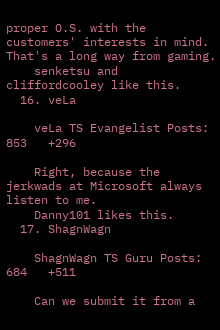proper O.S. with the customers' interests in mind. That's a long way from gaming.
    senketsu and cliffordcooley like this.
  16. veLa

    veLa TS Evangelist Posts: 853   +296

    Right, because the jerkwads at Microsoft always listen to me.
    Danny101 likes this.
  17. ShagnWagn

    ShagnWagn TS Guru Posts: 684   +511

    Can we submit it from a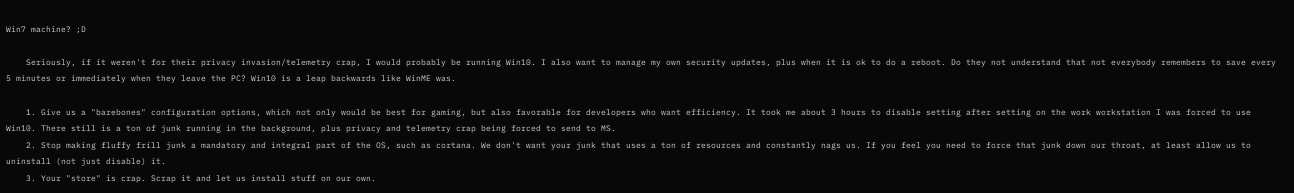Win7 machine? ;D

    Seriously, if it weren't for their privacy invasion/telemetry crap, I would probably be running Win10. I also want to manage my own security updates, plus when it is ok to do a reboot. Do they not understand that not everybody remembers to save every 5 minutes or immediately when they leave the PC? Win10 is a leap backwards like WinME was.

    1. Give us a "barebones" configuration options, which not only would be best for gaming, but also favorable for developers who want efficiency. It took me about 3 hours to disable setting after setting on the work workstation I was forced to use Win10. There still is a ton of junk running in the background, plus privacy and telemetry crap being forced to send to MS.
    2. Stop making fluffy frill junk a mandatory and integral part of the OS, such as cortana. We don't want your junk that uses a ton of resources and constantly nags us. If you feel you need to force that junk down our throat, at least allow us to uninstall (not just disable) it.
    3. Your "store" is crap. Scrap it and let us install stuff on our own.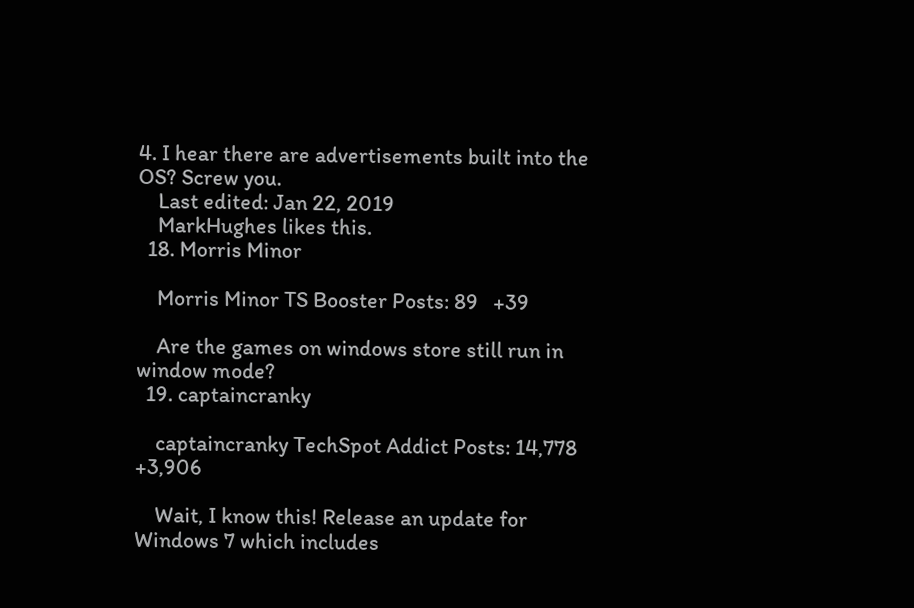4. I hear there are advertisements built into the OS? Screw you.
    Last edited: Jan 22, 2019
    MarkHughes likes this.
  18. Morris Minor

    Morris Minor TS Booster Posts: 89   +39

    Are the games on windows store still run in window mode?
  19. captaincranky

    captaincranky TechSpot Addict Posts: 14,778   +3,906

    Wait, I know this! Release an update for Windows 7 which includes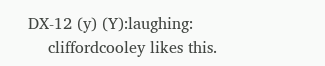DX-12 (y) (Y):laughing:
    cliffordcooley likes this.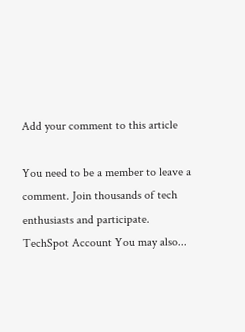Add your comment to this article

You need to be a member to leave a comment. Join thousands of tech enthusiasts and participate.
TechSpot Account You may also...